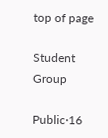top of page

Student Group

Public·16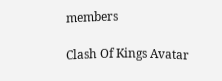members

Clash Of Kings Avatar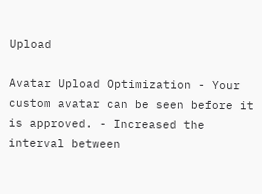Upload

Avatar Upload Optimization - Your custom avatar can be seen before it is approved. - Increased the interval between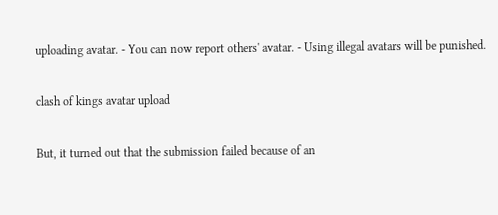uploading avatar. - You can now report others' avatar. - Using illegal avatars will be punished.

clash of kings avatar upload

But, it turned out that the submission failed because of an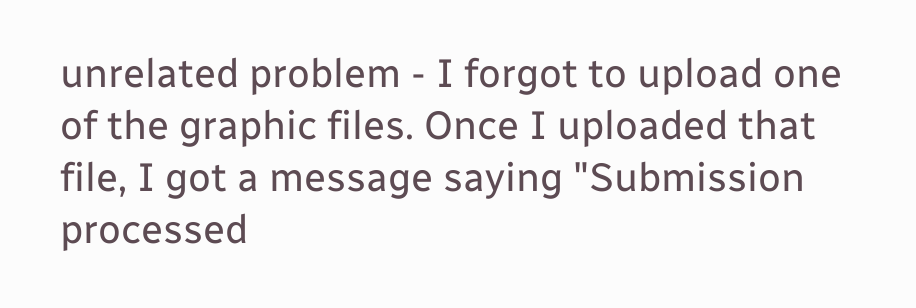unrelated problem - I forgot to upload one of the graphic files. Once I uploaded that file, I got a message saying "Submission processed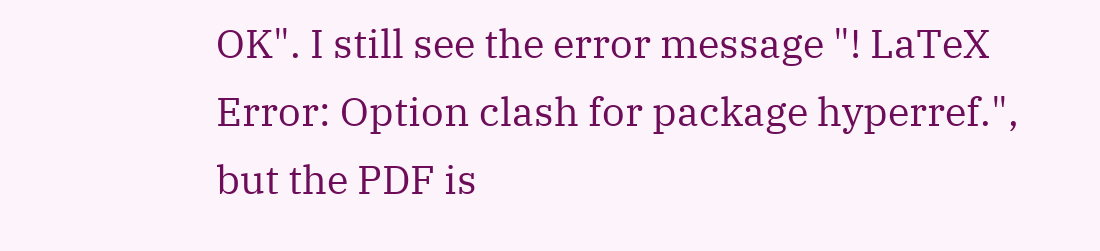OK". I still see the error message "! LaTeX Error: Option clash for package hyperref.", but the PDF is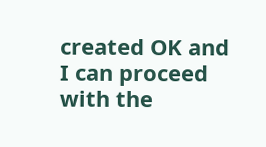created OK and I can proceed with the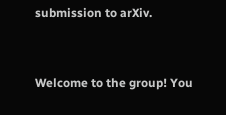submission to arXiv.


Welcome to the group! You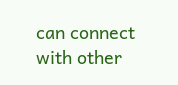can connect with other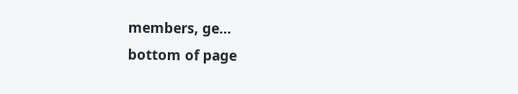members, ge...
bottom of page